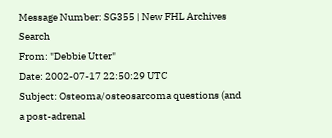Message Number: SG355 | New FHL Archives Search
From: "Debbie Utter"
Date: 2002-07-17 22:50:29 UTC
Subject: Osteoma/osteosarcoma questions (and a post-adrenal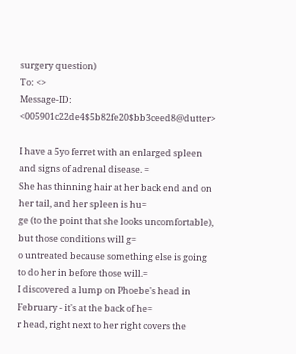surgery question)
To: <>
Message-ID: <005901c22de4$5b82fe20$bb3ceed8@dutter>

I have a 5yo ferret with an enlarged spleen and signs of adrenal disease. =
She has thinning hair at her back end and on her tail, and her spleen is hu=
ge (to the point that she looks uncomfortable), but those conditions will g=
o untreated because something else is going to do her in before those will.=
I discovered a lump on Phoebe's head in February - it's at the back of he=
r head, right next to her right covers the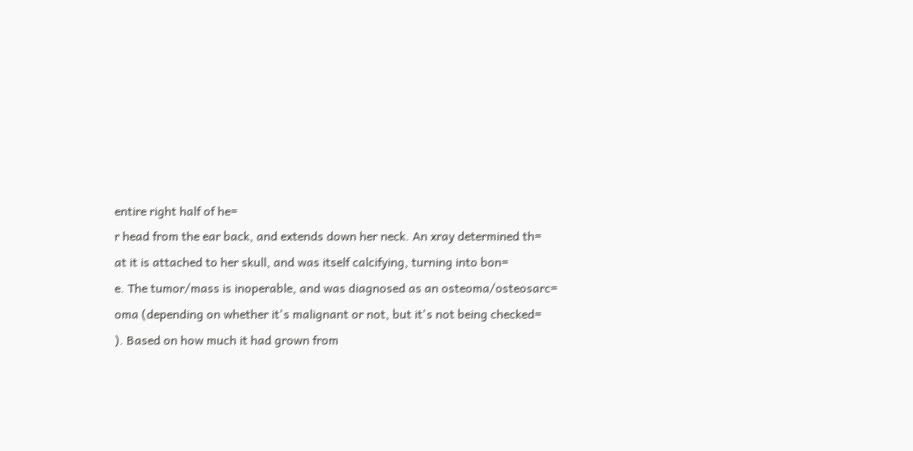entire right half of he=
r head from the ear back, and extends down her neck. An xray determined th=
at it is attached to her skull, and was itself calcifying, turning into bon=
e. The tumor/mass is inoperable, and was diagnosed as an osteoma/osteosarc=
oma (depending on whether it's malignant or not, but it's not being checked=
). Based on how much it had grown from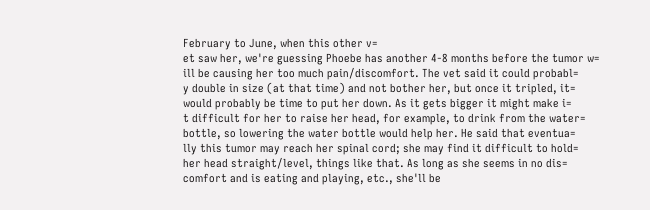February to June, when this other v=
et saw her, we're guessing Phoebe has another 4-8 months before the tumor w=
ill be causing her too much pain/discomfort. The vet said it could probabl=
y double in size (at that time) and not bother her, but once it tripled, it=
would probably be time to put her down. As it gets bigger it might make i=
t difficult for her to raise her head, for example, to drink from the water=
bottle, so lowering the water bottle would help her. He said that eventua=
lly this tumor may reach her spinal cord; she may find it difficult to hold=
her head straight/level, things like that. As long as she seems in no dis=
comfort and is eating and playing, etc., she'll be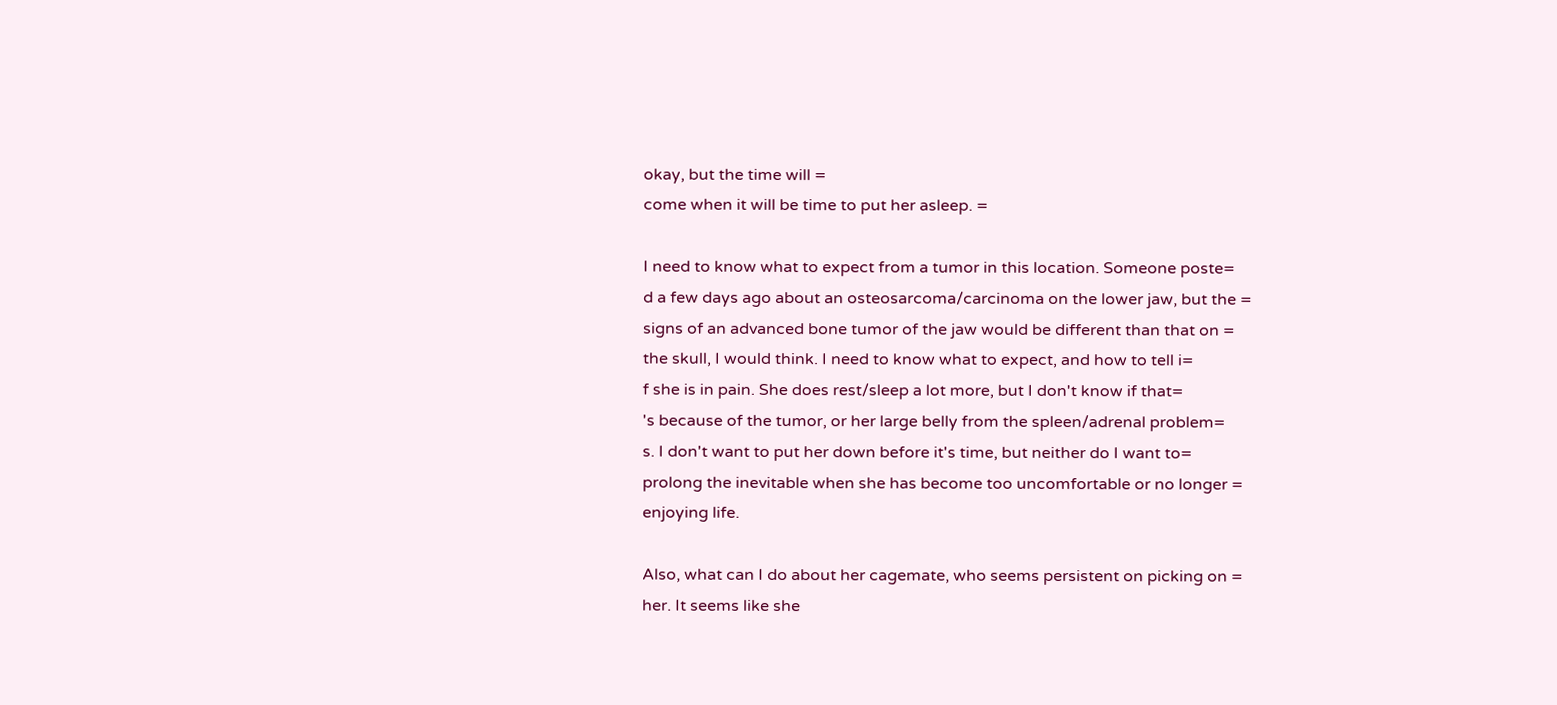okay, but the time will =
come when it will be time to put her asleep. =

I need to know what to expect from a tumor in this location. Someone poste=
d a few days ago about an osteosarcoma/carcinoma on the lower jaw, but the =
signs of an advanced bone tumor of the jaw would be different than that on =
the skull, I would think. I need to know what to expect, and how to tell i=
f she is in pain. She does rest/sleep a lot more, but I don't know if that=
's because of the tumor, or her large belly from the spleen/adrenal problem=
s. I don't want to put her down before it's time, but neither do I want to=
prolong the inevitable when she has become too uncomfortable or no longer =
enjoying life.

Also, what can I do about her cagemate, who seems persistent on picking on =
her. It seems like she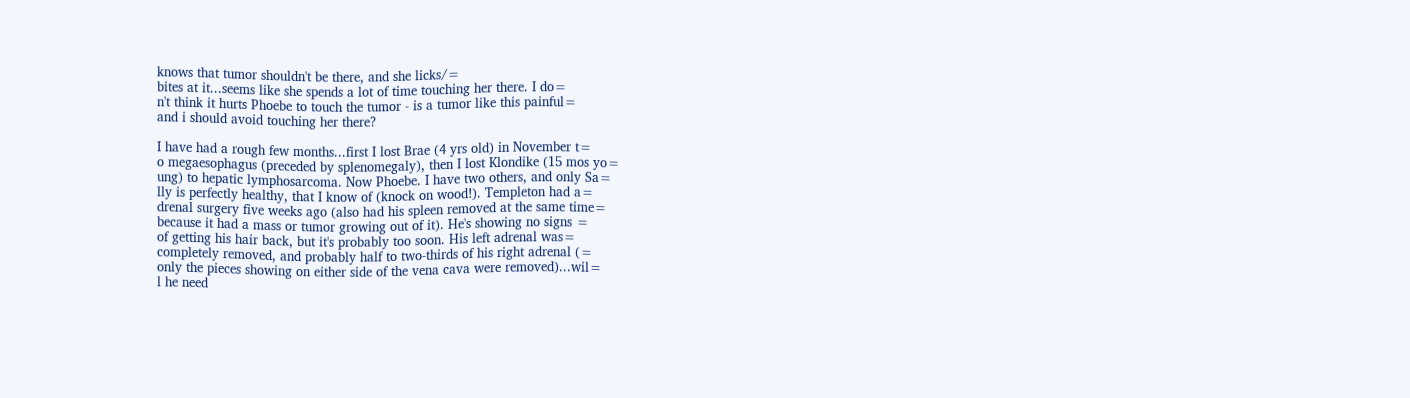knows that tumor shouldn't be there, and she licks/=
bites at it...seems like she spends a lot of time touching her there. I do=
n't think it hurts Phoebe to touch the tumor - is a tumor like this painful=
and i should avoid touching her there?

I have had a rough few months...first I lost Brae (4 yrs old) in November t=
o megaesophagus (preceded by splenomegaly), then I lost Klondike (15 mos yo=
ung) to hepatic lymphosarcoma. Now Phoebe. I have two others, and only Sa=
lly is perfectly healthy, that I know of (knock on wood!). Templeton had a=
drenal surgery five weeks ago (also had his spleen removed at the same time=
because it had a mass or tumor growing out of it). He's showing no signs =
of getting his hair back, but it's probably too soon. His left adrenal was=
completely removed, and probably half to two-thirds of his right adrenal (=
only the pieces showing on either side of the vena cava were removed)...wil=
l he need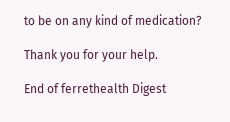to be on any kind of medication?

Thank you for your help.

End of ferrethealth Digest